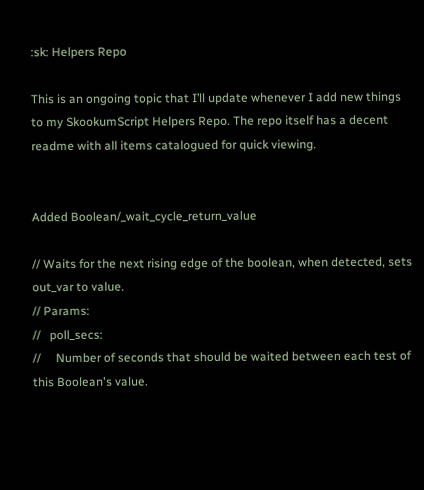:sk: Helpers Repo

This is an ongoing topic that I’ll update whenever I add new things to my SkookumScript Helpers Repo. The repo itself has a decent readme with all items catalogued for quick viewing.


Added Boolean/_wait_cycle_return_value

// Waits for the next rising edge of the boolean, when detected, sets out_var to value.
// Params:
//   poll_secs:
//     Number of seconds that should be waited between each test of this Boolean's value.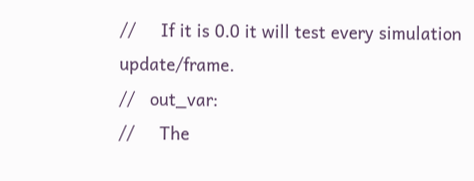//     If it is 0.0 it will test every simulation update/frame.
//   out_var:
//     The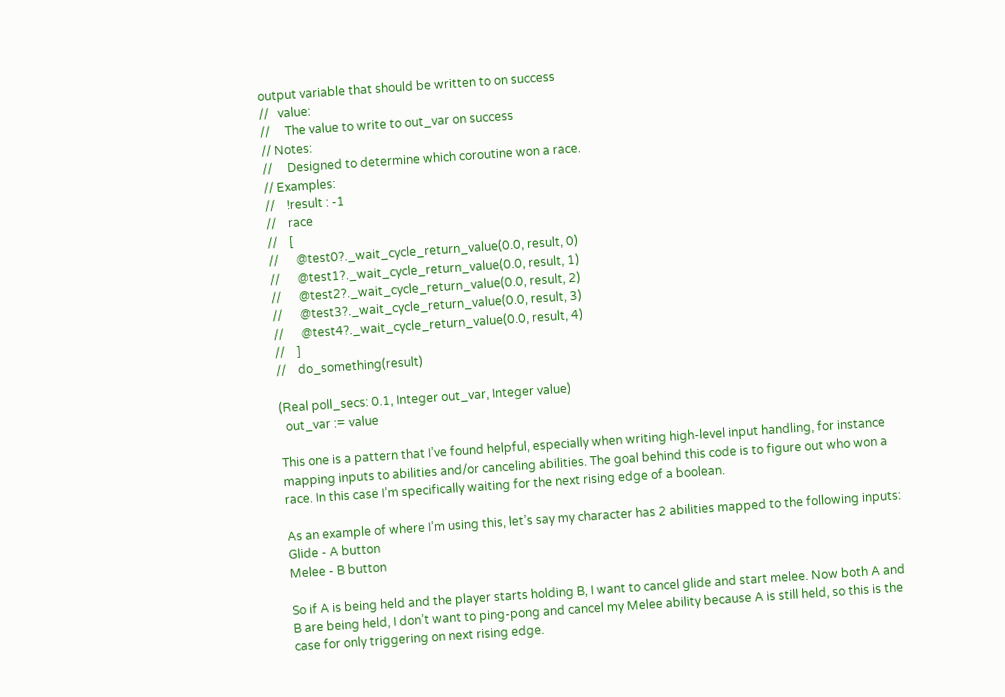output variable that should be written to on success
//   value:
//     The value to write to out_var on success
// Notes:
//     Designed to determine which coroutine won a race.
// Examples:
//    !result : -1
//    race
//    [
//      @test0?._wait_cycle_return_value(0.0, result, 0)
//      @test1?._wait_cycle_return_value(0.0, result, 1)
//      @test2?._wait_cycle_return_value(0.0, result, 2)
//      @test3?._wait_cycle_return_value(0.0, result, 3)
//      @test4?._wait_cycle_return_value(0.0, result, 4)
//    ]
//    do_something(result)

(Real poll_secs: 0.1, Integer out_var, Integer value)
  out_var := value

This one is a pattern that I’ve found helpful, especially when writing high-level input handling, for instance mapping inputs to abilities and/or canceling abilities. The goal behind this code is to figure out who won a race. In this case I’m specifically waiting for the next rising edge of a boolean.

As an example of where I’m using this, let’s say my character has 2 abilities mapped to the following inputs:
Glide - A button
Melee - B button

So if A is being held and the player starts holding B, I want to cancel glide and start melee. Now both A and B are being held, I don’t want to ping-pong and cancel my Melee ability because A is still held, so this is the case for only triggering on next rising edge.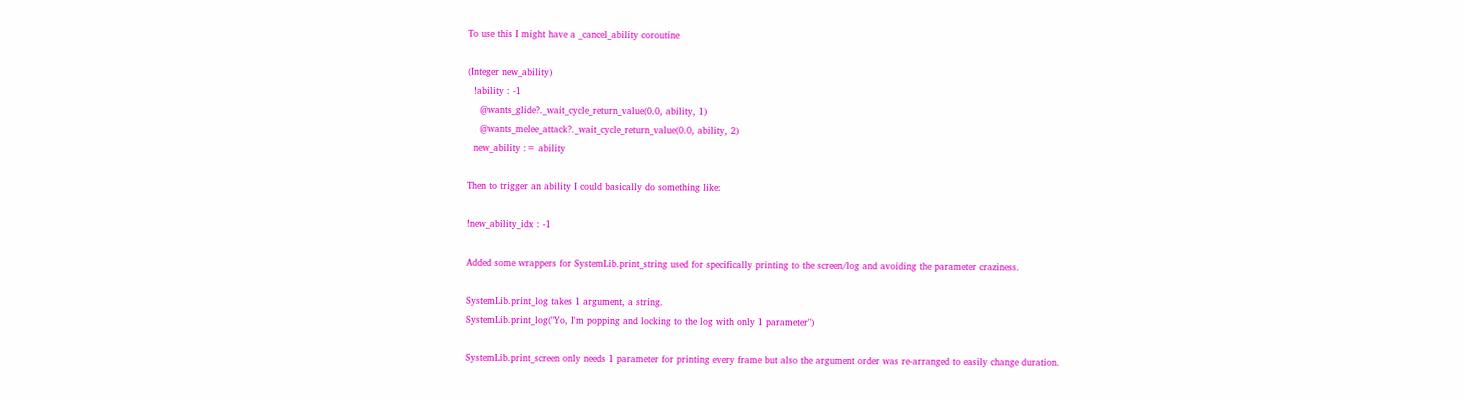To use this I might have a _cancel_ability coroutine

(Integer new_ability)
  !ability : -1
    @wants_glide?._wait_cycle_return_value(0.0, ability, 1)
    @wants_melee_attack?._wait_cycle_return_value(0.0, ability, 2)
  new_ability := ability

Then to trigger an ability I could basically do something like:

!new_ability_idx : -1

Added some wrappers for SystemLib.print_string used for specifically printing to the screen/log and avoiding the parameter craziness.

SystemLib.print_log takes 1 argument, a string.
SystemLib.print_log("Yo, I'm popping and locking to the log with only 1 parameter")

SystemLib.print_screen only needs 1 parameter for printing every frame but also the argument order was re-arranged to easily change duration.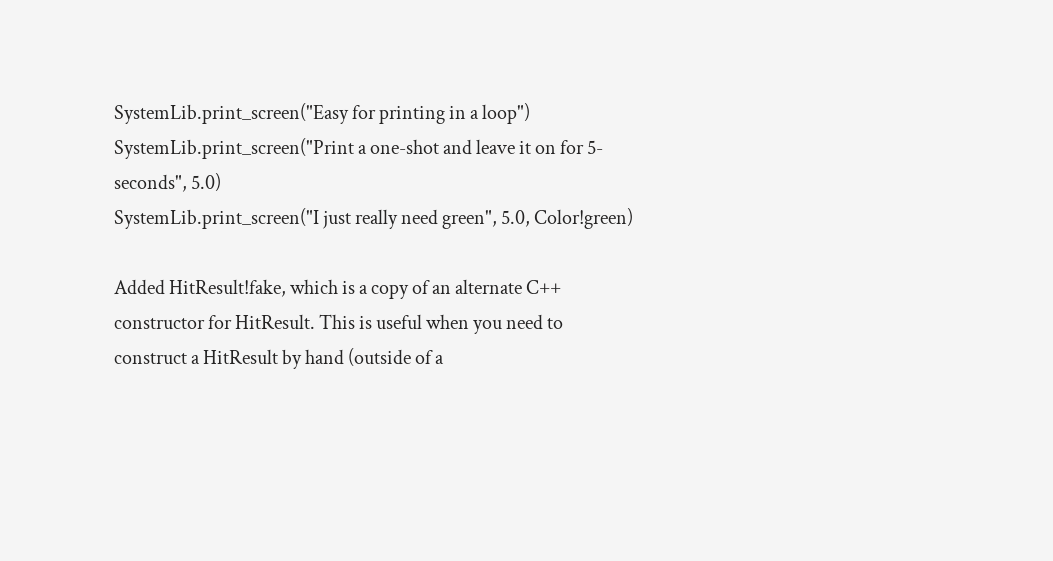SystemLib.print_screen("Easy for printing in a loop")
SystemLib.print_screen("Print a one-shot and leave it on for 5-seconds", 5.0)
SystemLib.print_screen("I just really need green", 5.0, Color!green)

Added HitResult!fake, which is a copy of an alternate C++ constructor for HitResult. This is useful when you need to construct a HitResult by hand (outside of a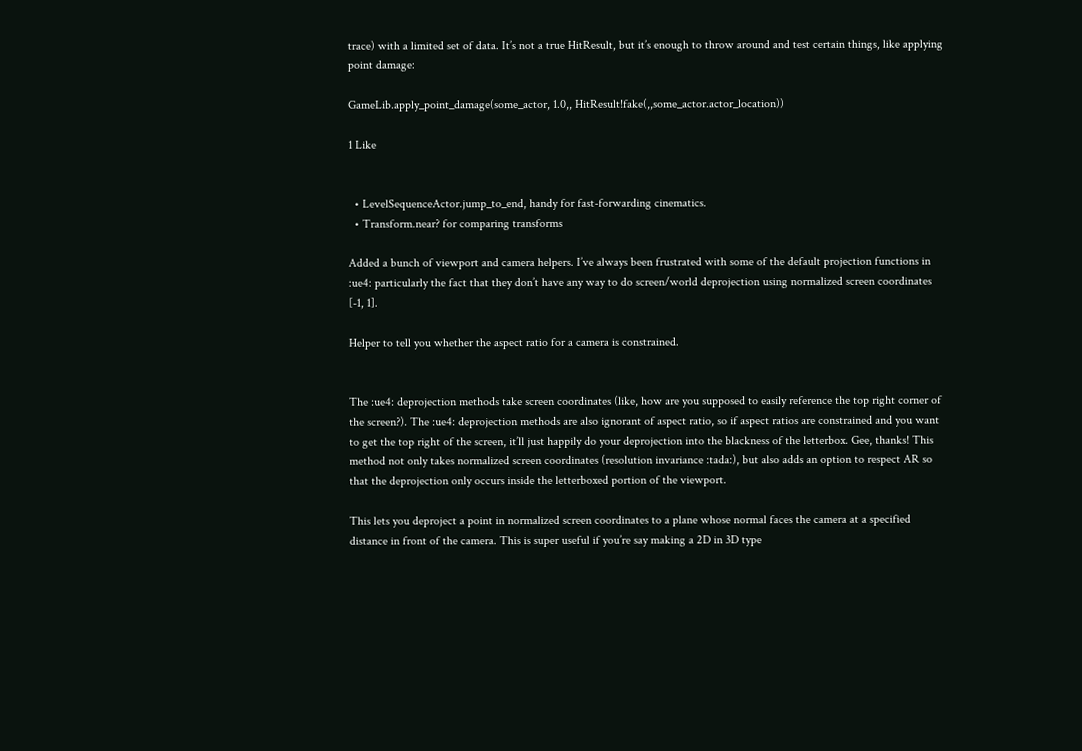trace) with a limited set of data. It’s not a true HitResult, but it’s enough to throw around and test certain things, like applying point damage:

GameLib.apply_point_damage(some_actor, 1.0,, HitResult!fake(,,some_actor.actor_location))

1 Like


  • LevelSequenceActor.jump_to_end, handy for fast-forwarding cinematics.
  • Transform.near? for comparing transforms

Added a bunch of viewport and camera helpers. I’ve always been frustrated with some of the default projection functions in :ue4: particularly the fact that they don’t have any way to do screen/world deprojection using normalized screen coordinates [-1, 1].

Helper to tell you whether the aspect ratio for a camera is constrained.


The :ue4: deprojection methods take screen coordinates (like, how are you supposed to easily reference the top right corner of the screen?). The :ue4: deprojection methods are also ignorant of aspect ratio, so if aspect ratios are constrained and you want to get the top right of the screen, it’ll just happily do your deprojection into the blackness of the letterbox. Gee, thanks! This method not only takes normalized screen coordinates (resolution invariance :tada:), but also adds an option to respect AR so that the deprojection only occurs inside the letterboxed portion of the viewport.

This lets you deproject a point in normalized screen coordinates to a plane whose normal faces the camera at a specified distance in front of the camera. This is super useful if you’re say making a 2D in 3D type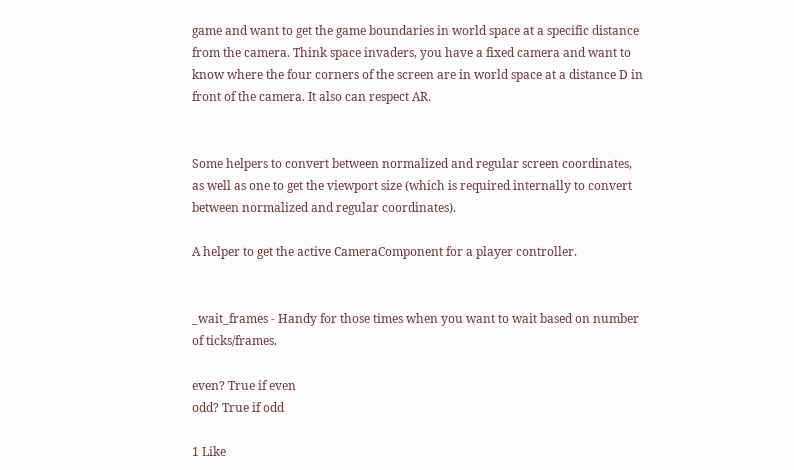game and want to get the game boundaries in world space at a specific distance from the camera. Think space invaders, you have a fixed camera and want to know where the four corners of the screen are in world space at a distance D in front of the camera. It also can respect AR.


Some helpers to convert between normalized and regular screen coordinates, as well as one to get the viewport size (which is required internally to convert between normalized and regular coordinates).

A helper to get the active CameraComponent for a player controller.


_wait_frames - Handy for those times when you want to wait based on number of ticks/frames.

even? True if even
odd? True if odd

1 Like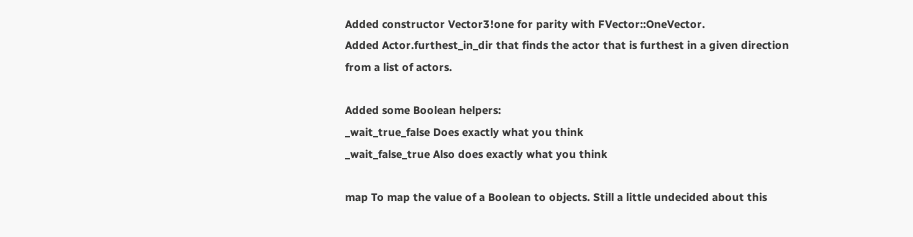Added constructor Vector3!one for parity with FVector::OneVector.
Added Actor.furthest_in_dir that finds the actor that is furthest in a given direction from a list of actors.

Added some Boolean helpers:
_wait_true_false Does exactly what you think
_wait_false_true Also does exactly what you think

map To map the value of a Boolean to objects. Still a little undecided about this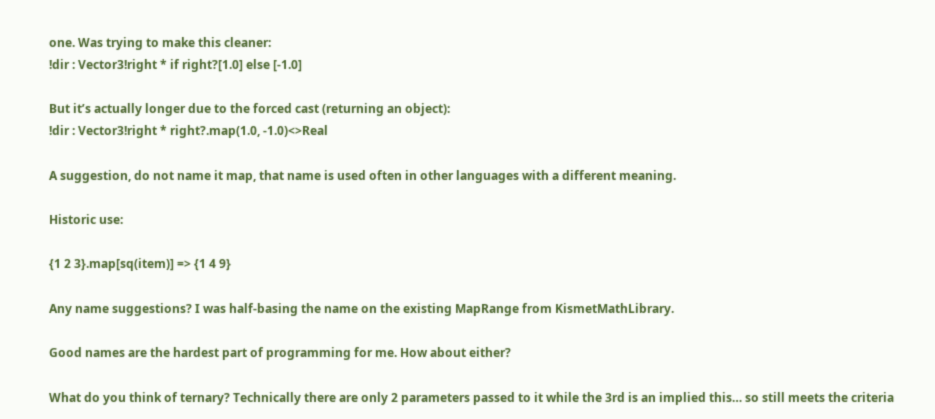one. Was trying to make this cleaner:
!dir : Vector3!right * if right?[1.0] else [-1.0]

But it’s actually longer due to the forced cast (returning an object):
!dir : Vector3!right * right?.map(1.0, -1.0)<>Real

A suggestion, do not name it map, that name is used often in other languages with a different meaning.

Historic use:

{1 2 3}.map[sq(item)] => {1 4 9}

Any name suggestions? I was half-basing the name on the existing MapRange from KismetMathLibrary.

Good names are the hardest part of programming for me. How about either?

What do you think of ternary? Technically there are only 2 parameters passed to it while the 3rd is an implied this… so still meets the criteria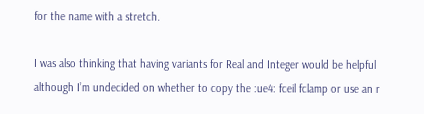for the name with a stretch.

I was also thinking that having variants for Real and Integer would be helpful although I’m undecided on whether to copy the :ue4: fceil fclamp or use an r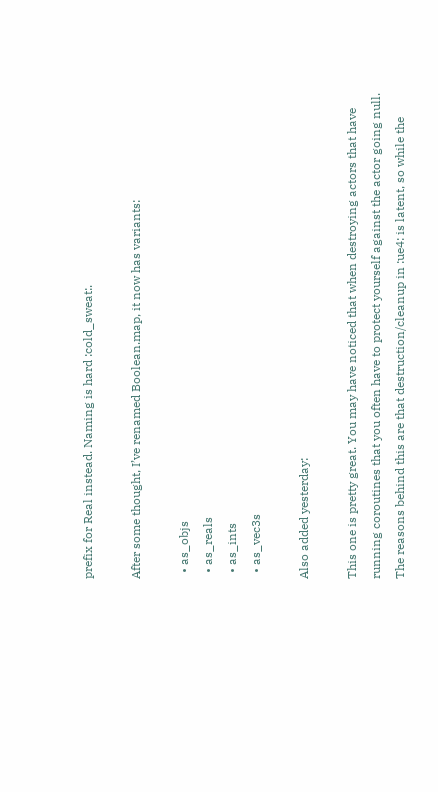prefix for Real instead. Naming is hard :cold_sweat:.

After some thought, I’ve renamed Boolean.map, it now has variants:

  • as_objs
  • as_reals
  • as_ints
  • as_vec3s

Also added yesterday:

This one is pretty great. You may have noticed that when destroying actors that have running coroutines that you often have to protect yourself against the actor going null. The reasons behind this are that destruction/cleanup in :ue4: is latent, so while the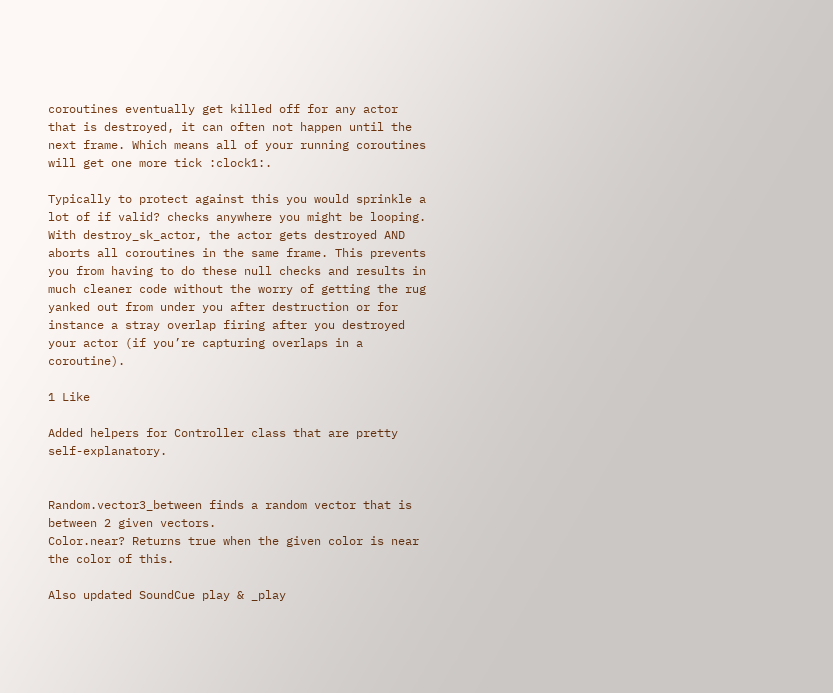coroutines eventually get killed off for any actor that is destroyed, it can often not happen until the next frame. Which means all of your running coroutines will get one more tick :clock1:.

Typically to protect against this you would sprinkle a lot of if valid? checks anywhere you might be looping. With destroy_sk_actor, the actor gets destroyed AND aborts all coroutines in the same frame. This prevents you from having to do these null checks and results in much cleaner code without the worry of getting the rug yanked out from under you after destruction or for instance a stray overlap firing after you destroyed your actor (if you’re capturing overlaps in a coroutine).

1 Like

Added helpers for Controller class that are pretty self-explanatory.


Random.vector3_between finds a random vector that is between 2 given vectors.
Color.near? Returns true when the given color is near the color of this.

Also updated SoundCue play & _play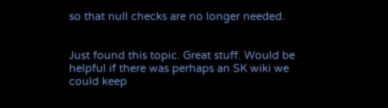so that null checks are no longer needed.


Just found this topic. Great stuff. Would be helpful if there was perhaps an SK wiki we could keep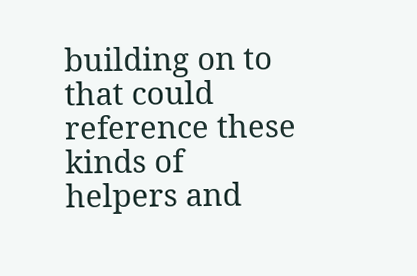building on to that could reference these kinds of helpers and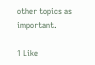other topics as important.

1 Like